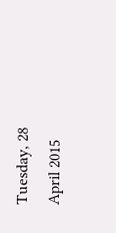Tuesday, 28 April 2015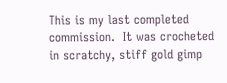This is my last completed commission.  It was crocheted in scratchy, stiff gold gimp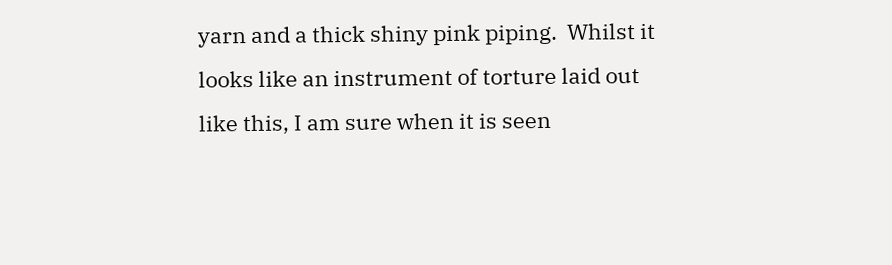yarn and a thick shiny pink piping.  Whilst it looks like an instrument of torture laid out like this, I am sure when it is seen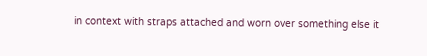in context with straps attached and worn over something else it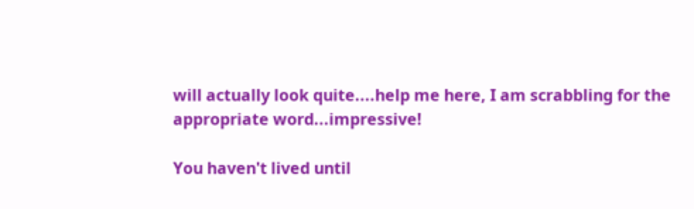will actually look quite....help me here, I am scrabbling for the appropriate word...impressive!

You haven't lived until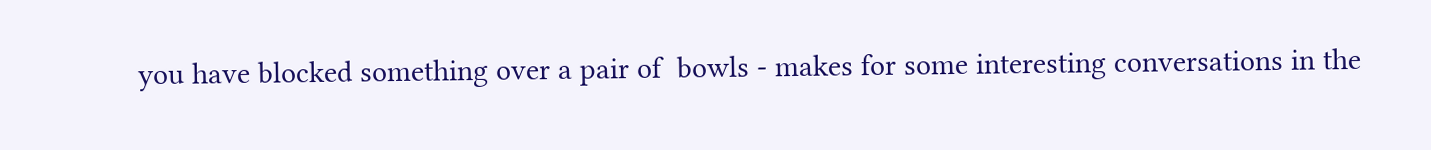you have blocked something over a pair of  bowls - makes for some interesting conversations in the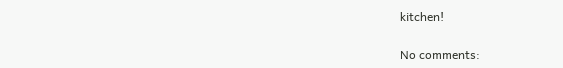kitchen!

No comments: